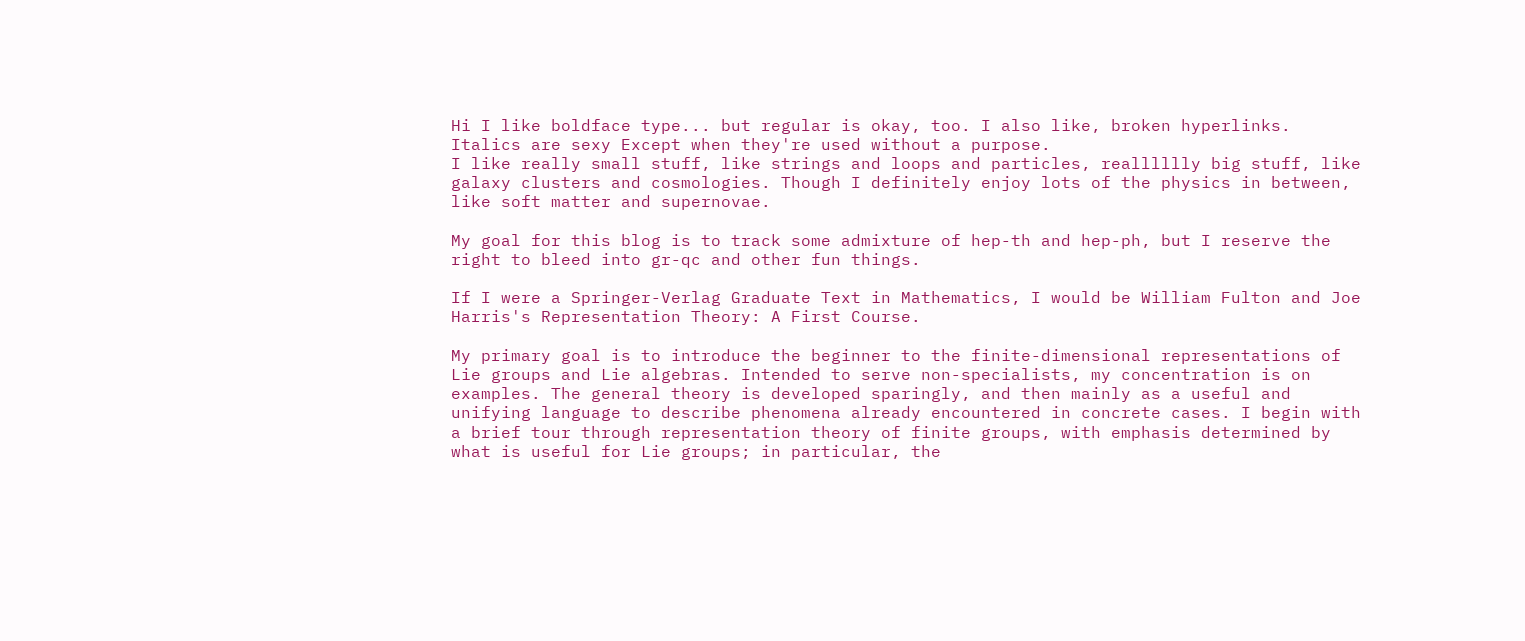Hi I like boldface type... but regular is okay, too. I also like, broken hyperlinks. Italics are sexy Except when they're used without a purpose.
I like really small stuff, like strings and loops and particles, realllllly big stuff, like galaxy clusters and cosmologies. Though I definitely enjoy lots of the physics in between, like soft matter and supernovae.

My goal for this blog is to track some admixture of hep-th and hep-ph, but I reserve the right to bleed into gr-qc and other fun things.

If I were a Springer-Verlag Graduate Text in Mathematics, I would be William Fulton and Joe Harris's Representation Theory: A First Course.

My primary goal is to introduce the beginner to the finite-dimensional representations of Lie groups and Lie algebras. Intended to serve non-specialists, my concentration is on examples. The general theory is developed sparingly, and then mainly as a useful and unifying language to describe phenomena already encountered in concrete cases. I begin with a brief tour through representation theory of finite groups, with emphasis determined by what is useful for Lie groups; in particular, the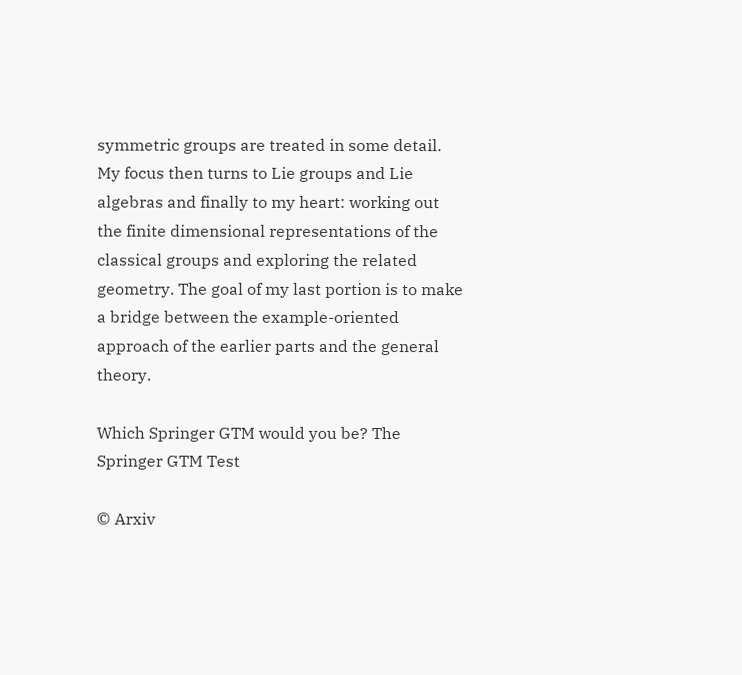symmetric groups are treated in some detail. My focus then turns to Lie groups and Lie algebras and finally to my heart: working out the finite dimensional representations of the classical groups and exploring the related geometry. The goal of my last portion is to make a bridge between the example-oriented approach of the earlier parts and the general theory.

Which Springer GTM would you be? The Springer GTM Test

© Arxiv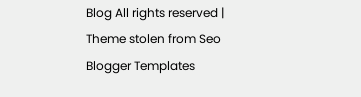Blog All rights reserved | Theme stolen from Seo Blogger Templates